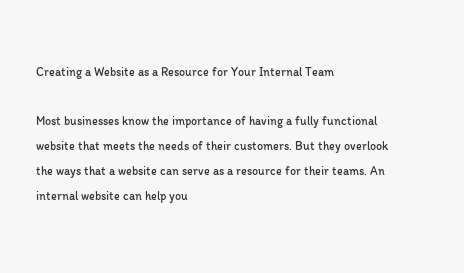Creating a Website as a Resource for Your Internal Team

Most businesses know the importance of having a fully functional website that meets the needs of their customers. But they overlook the ways that a website can serve as a resource for their teams. An internal website can help you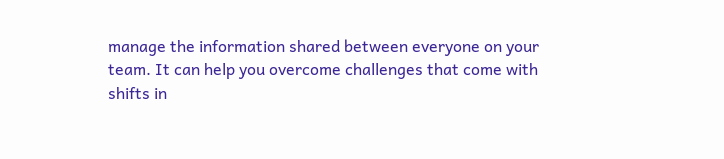manage the information shared between everyone on your team. It can help you overcome challenges that come with shifts in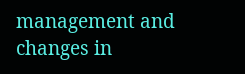management and changes in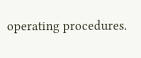operating procedures.